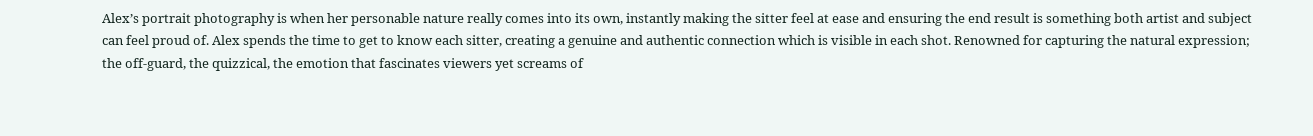Alex’s portrait photography is when her personable nature really comes into its own, instantly making the sitter feel at ease and ensuring the end result is something both artist and subject can feel proud of. Alex spends the time to get to know each sitter, creating a genuine and authentic connection which is visible in each shot. Renowned for capturing the natural expression; the off-guard, the quizzical, the emotion that fascinates viewers yet screams of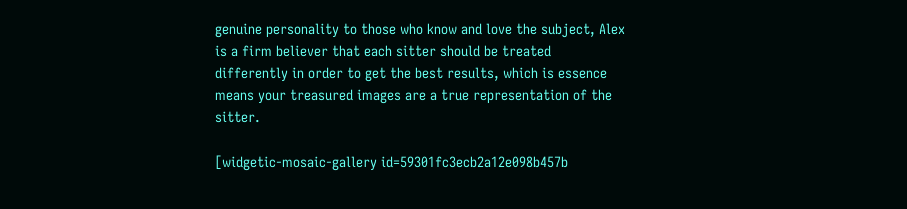genuine personality to those who know and love the subject, Alex is a firm believer that each sitter should be treated differently in order to get the best results, which is essence means your treasured images are a true representation of the sitter.

[widgetic-mosaic-gallery id=59301fc3ecb2a12e098b457b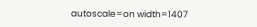autoscale=on width=1407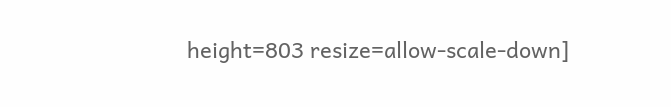height=803 resize=allow-scale-down]